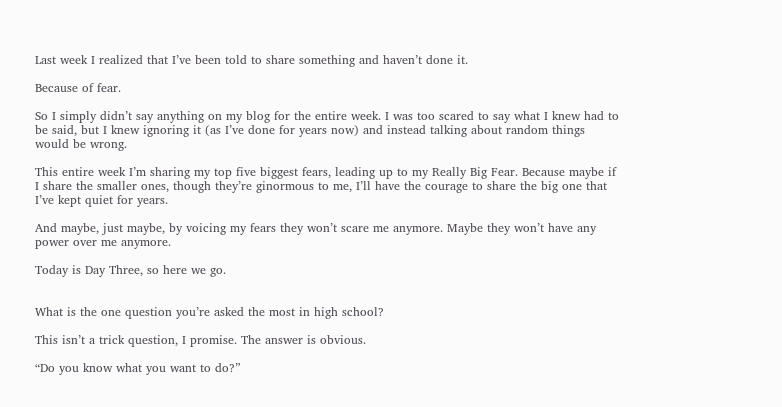Last week I realized that I’ve been told to share something and haven’t done it.

Because of fear.

So I simply didn’t say anything on my blog for the entire week. I was too scared to say what I knew had to be said, but I knew ignoring it (as I’ve done for years now) and instead talking about random things would be wrong.

This entire week I’m sharing my top five biggest fears, leading up to my Really Big Fear. Because maybe if I share the smaller ones, though they’re ginormous to me, I’ll have the courage to share the big one that I’ve kept quiet for years.

And maybe, just maybe, by voicing my fears they won’t scare me anymore. Maybe they won’t have any power over me anymore.

Today is Day Three, so here we go.


What is the one question you’re asked the most in high school?

This isn’t a trick question, I promise. The answer is obvious.

“Do you know what you want to do?”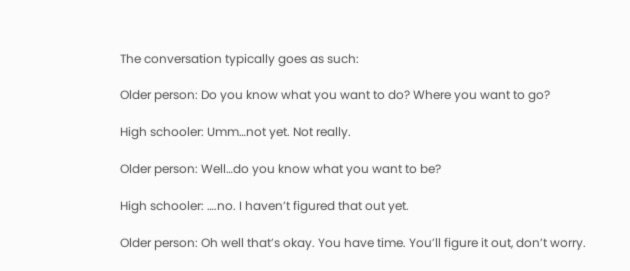The conversation typically goes as such:

Older person: Do you know what you want to do? Where you want to go?

High schooler: Umm…not yet. Not really.

Older person: Well…do you know what you want to be?

High schooler: ….no. I haven’t figured that out yet.

Older person: Oh well that’s okay. You have time. You’ll figure it out, don’t worry.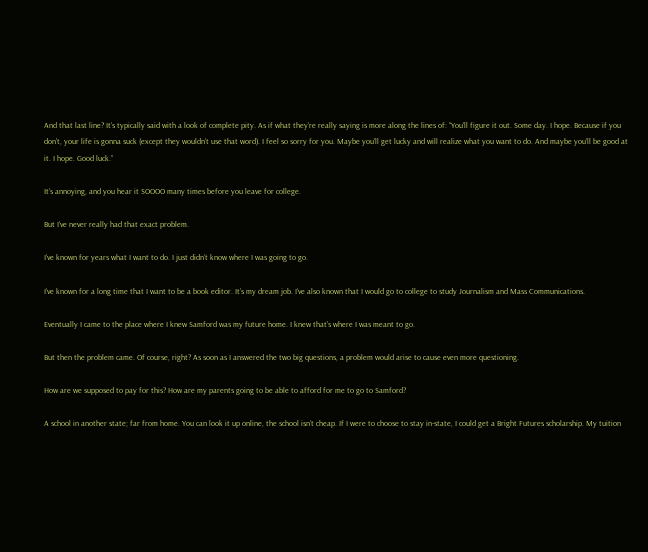And that last line? It’s typically said with a look of complete pity. As if what they’re really saying is more along the lines of: “You’ll figure it out. Some day. I hope. Because if you don’t, your life is gonna suck (except they wouldn’t use that word). I feel so sorry for you. Maybe you’ll get lucky and will realize what you want to do. And maybe you’ll be good at it. I hope. Good luck.”

It’s annoying, and you hear it SOOOO many times before you leave for college.

But I’ve never really had that exact problem.

I’ve known for years what I want to do. I just didn’t know where I was going to go.

I’ve known for a long time that I want to be a book editor. It’s my dream job. I’ve also known that I would go to college to study Journalism and Mass Communications.

Eventually I came to the place where I knew Samford was my future home. I knew that’s where I was meant to go.

But then the problem came. Of course, right? As soon as I answered the two big questions, a problem would arise to cause even more questioning.

How are we supposed to pay for this? How are my parents going to be able to afford for me to go to Samford?

A school in another state; far from home. You can look it up online, the school isn’t cheap. If I were to choose to stay in-state, I could get a Bright Futures scholarship. My tuition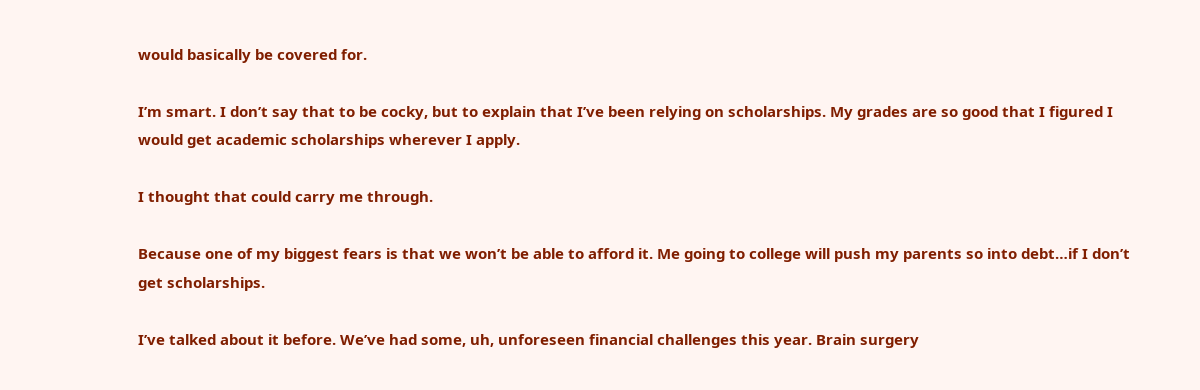would basically be covered for.

I’m smart. I don’t say that to be cocky, but to explain that I’ve been relying on scholarships. My grades are so good that I figured I would get academic scholarships wherever I apply.

I thought that could carry me through.

Because one of my biggest fears is that we won’t be able to afford it. Me going to college will push my parents so into debt…if I don’t get scholarships.

I’ve talked about it before. We’ve had some, uh, unforeseen financial challenges this year. Brain surgery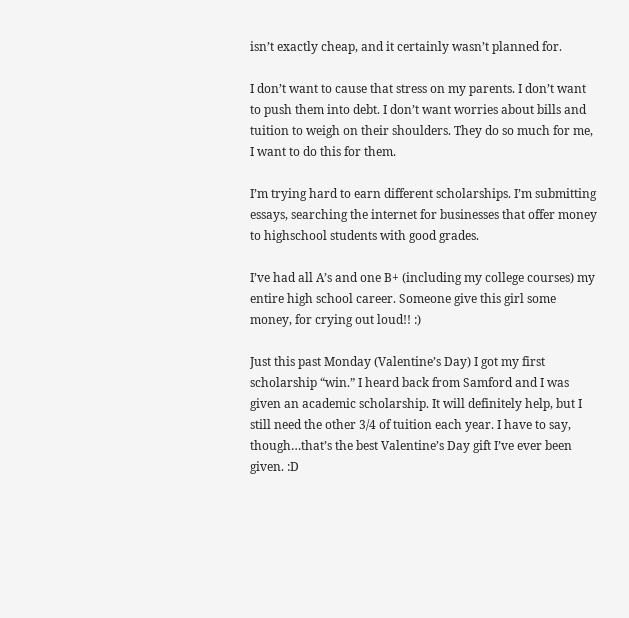isn’t exactly cheap, and it certainly wasn’t planned for.

I don’t want to cause that stress on my parents. I don’t want to push them into debt. I don’t want worries about bills and tuition to weigh on their shoulders. They do so much for me, I want to do this for them.

I’m trying hard to earn different scholarships. I’m submitting essays, searching the internet for businesses that offer money to highschool students with good grades.

I’ve had all A’s and one B+ (including my college courses) my entire high school career. Someone give this girl some money, for crying out loud!! :)

Just this past Monday (Valentine’s Day) I got my first scholarship “win.” I heard back from Samford and I was given an academic scholarship. It will definitely help, but I still need the other 3/4 of tuition each year. I have to say, though…that’s the best Valentine’s Day gift I’ve ever been given. :D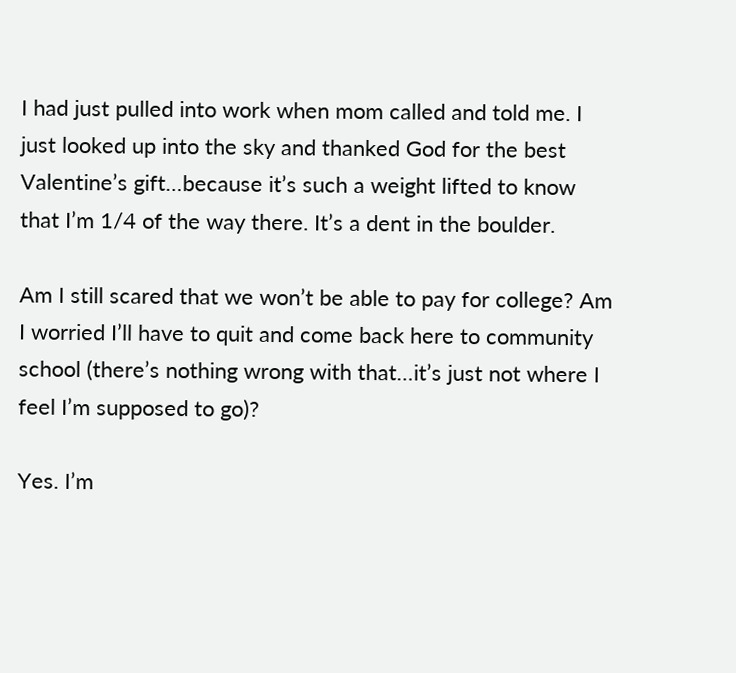I had just pulled into work when mom called and told me. I just looked up into the sky and thanked God for the best Valentine’s gift…because it’s such a weight lifted to know that I’m 1/4 of the way there. It’s a dent in the boulder.

Am I still scared that we won’t be able to pay for college? Am I worried I’ll have to quit and come back here to community school (there’s nothing wrong with that…it’s just not where I feel I’m supposed to go)?

Yes. I’m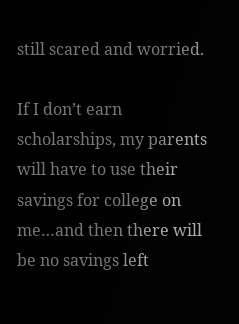still scared and worried.

If I don’t earn scholarships, my parents will have to use their savings for college on me…and then there will be no savings left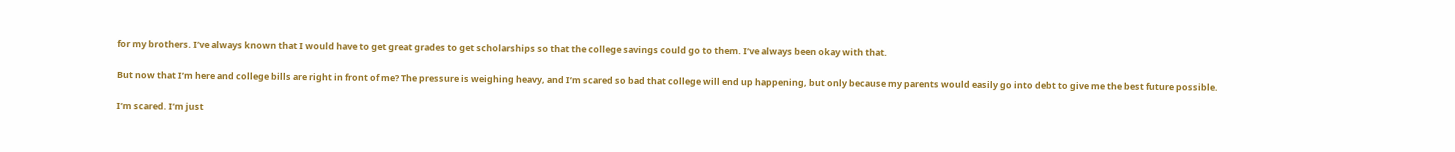for my brothers. I’ve always known that I would have to get great grades to get scholarships so that the college savings could go to them. I’ve always been okay with that.

But now that I’m here and college bills are right in front of me? The pressure is weighing heavy, and I’m scared so bad that college will end up happening, but only because my parents would easily go into debt to give me the best future possible.

I’m scared. I’m just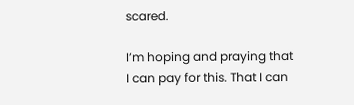scared.

I’m hoping and praying that I can pay for this. That I can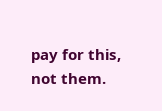pay for this, not them.